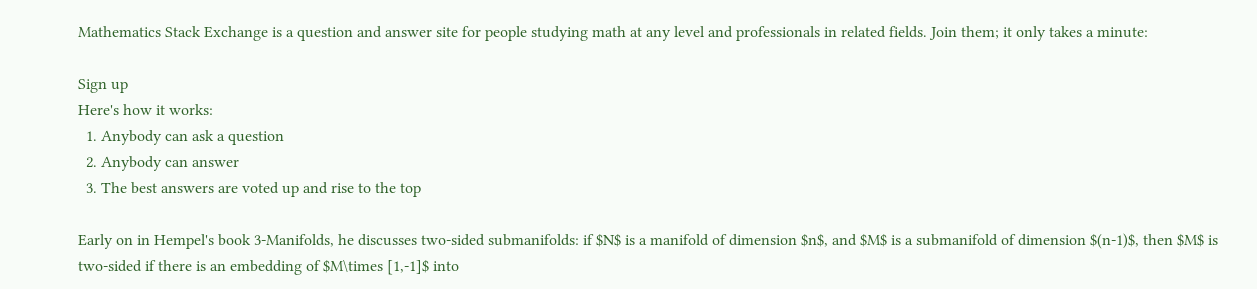Mathematics Stack Exchange is a question and answer site for people studying math at any level and professionals in related fields. Join them; it only takes a minute:

Sign up
Here's how it works:
  1. Anybody can ask a question
  2. Anybody can answer
  3. The best answers are voted up and rise to the top

Early on in Hempel's book 3-Manifolds, he discusses two-sided submanifolds: if $N$ is a manifold of dimension $n$, and $M$ is a submanifold of dimension $(n-1)$, then $M$ is two-sided if there is an embedding of $M\times [1,-1]$ into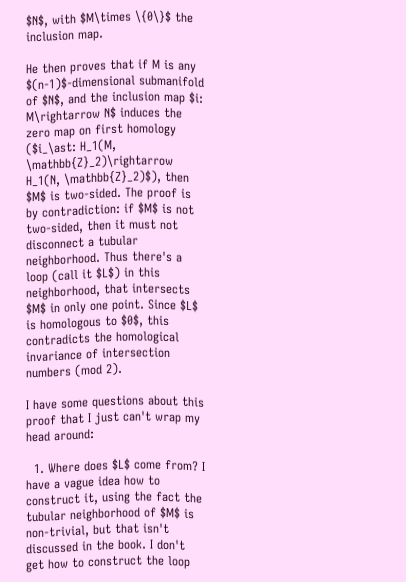$N$, with $M\times \{0\}$ the inclusion map.

He then proves that if M is any $(n-1)$-dimensional submanifold of $N$, and the inclusion map $i: M\rightarrow N$ induces the zero map on first homology ($i_\ast: H_1(M, \mathbb{Z}_2)\rightarrow H_1(N, \mathbb{Z}_2)$), then $M$ is two-sided. The proof is by contradiction: if $M$ is not two-sided, then it must not disconnect a tubular neighborhood. Thus there's a loop (call it $L$) in this neighborhood, that intersects $M$ in only one point. Since $L$ is homologous to $0$, this contradicts the homological invariance of intersection numbers (mod 2).

I have some questions about this proof that I just can't wrap my head around:

  1. Where does $L$ come from? I have a vague idea how to construct it, using the fact the tubular neighborhood of $M$ is non-trivial, but that isn't discussed in the book. I don't get how to construct the loop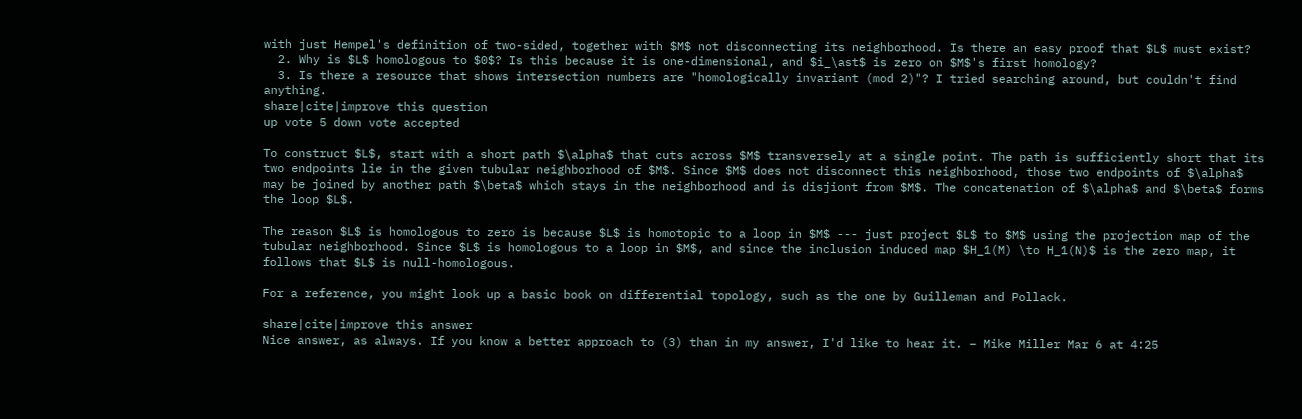with just Hempel's definition of two-sided, together with $M$ not disconnecting its neighborhood. Is there an easy proof that $L$ must exist?
  2. Why is $L$ homologous to $0$? Is this because it is one-dimensional, and $i_\ast$ is zero on $M$'s first homology?
  3. Is there a resource that shows intersection numbers are "homologically invariant (mod 2)"? I tried searching around, but couldn't find anything.
share|cite|improve this question
up vote 5 down vote accepted

To construct $L$, start with a short path $\alpha$ that cuts across $M$ transversely at a single point. The path is sufficiently short that its two endpoints lie in the given tubular neighborhood of $M$. Since $M$ does not disconnect this neighborhood, those two endpoints of $\alpha$ may be joined by another path $\beta$ which stays in the neighborhood and is disjiont from $M$. The concatenation of $\alpha$ and $\beta$ forms the loop $L$.

The reason $L$ is homologous to zero is because $L$ is homotopic to a loop in $M$ --- just project $L$ to $M$ using the projection map of the tubular neighborhood. Since $L$ is homologous to a loop in $M$, and since the inclusion induced map $H_1(M) \to H_1(N)$ is the zero map, it follows that $L$ is null-homologous.

For a reference, you might look up a basic book on differential topology, such as the one by Guilleman and Pollack.

share|cite|improve this answer
Nice answer, as always. If you know a better approach to (3) than in my answer, I'd like to hear it. – Mike Miller Mar 6 at 4:25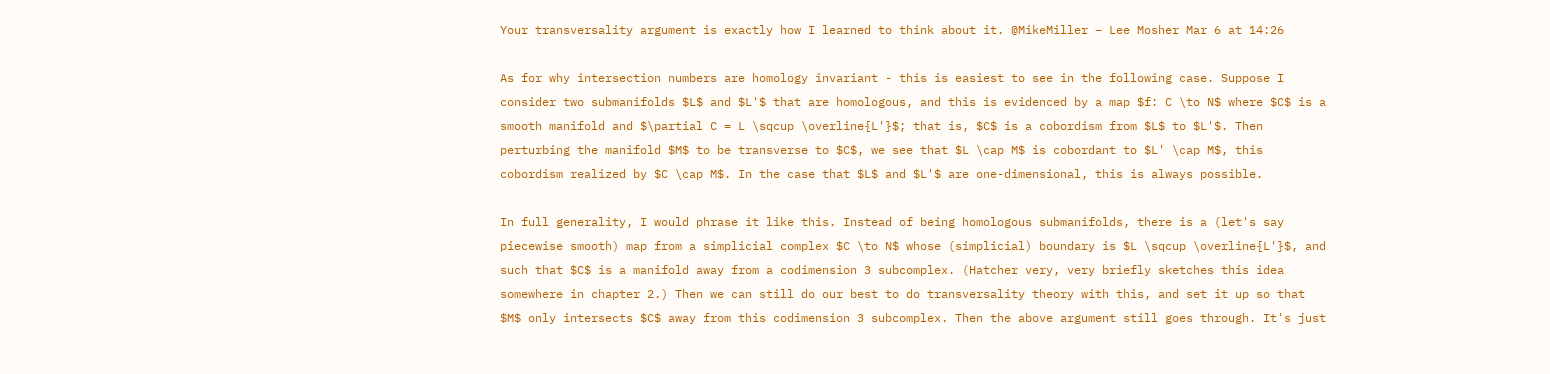Your transversality argument is exactly how I learned to think about it. @MikeMiller – Lee Mosher Mar 6 at 14:26

As for why intersection numbers are homology invariant - this is easiest to see in the following case. Suppose I consider two submanifolds $L$ and $L'$ that are homologous, and this is evidenced by a map $f: C \to N$ where $C$ is a smooth manifold and $\partial C = L \sqcup \overline{L'}$; that is, $C$ is a cobordism from $L$ to $L'$. Then perturbing the manifold $M$ to be transverse to $C$, we see that $L \cap M$ is cobordant to $L' \cap M$, this cobordism realized by $C \cap M$. In the case that $L$ and $L'$ are one-dimensional, this is always possible.

In full generality, I would phrase it like this. Instead of being homologous submanifolds, there is a (let's say piecewise smooth) map from a simplicial complex $C \to N$ whose (simplicial) boundary is $L \sqcup \overline{L'}$, and such that $C$ is a manifold away from a codimension 3 subcomplex. (Hatcher very, very briefly sketches this idea somewhere in chapter 2.) Then we can still do our best to do transversality theory with this, and set it up so that $M$ only intersects $C$ away from this codimension 3 subcomplex. Then the above argument still goes through. It's just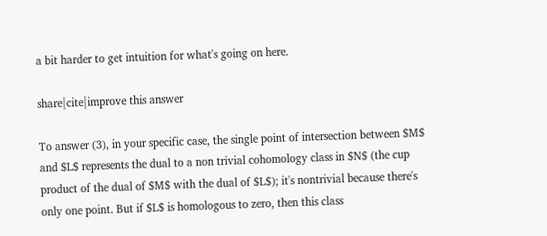a bit harder to get intuition for what's going on here.

share|cite|improve this answer

To answer (3), in your specific case, the single point of intersection between $M$ and $L$ represents the dual to a non trivial cohomology class in $N$ (the cup product of the dual of $M$ with the dual of $L$); it's nontrivial because there's only one point. But if $L$ is homologous to zero, then this class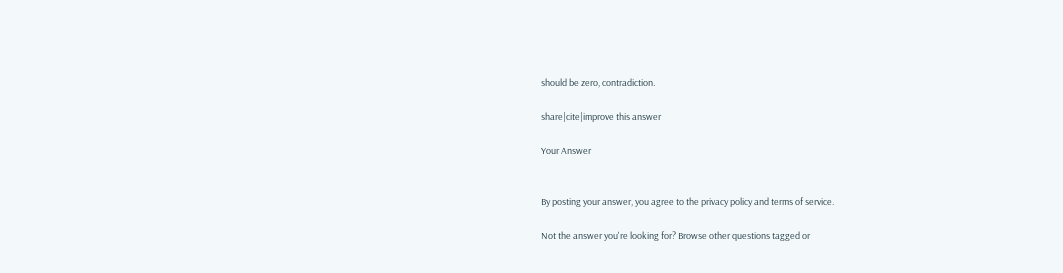should be zero, contradiction.

share|cite|improve this answer

Your Answer


By posting your answer, you agree to the privacy policy and terms of service.

Not the answer you're looking for? Browse other questions tagged or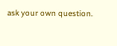ask your own question.